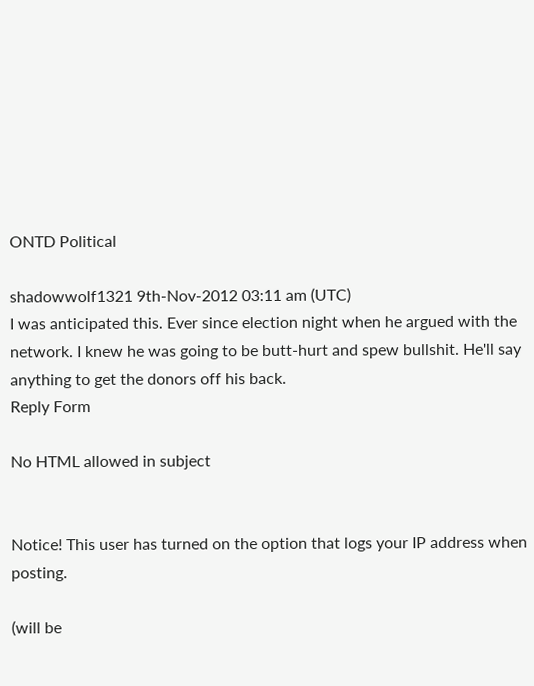ONTD Political

shadowwolf1321 9th-Nov-2012 03:11 am (UTC)
I was anticipated this. Ever since election night when he argued with the network. I knew he was going to be butt-hurt and spew bullshit. He'll say anything to get the donors off his back.
Reply Form

No HTML allowed in subject


Notice! This user has turned on the option that logs your IP address when posting.

(will be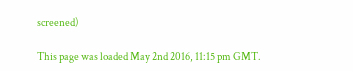screened)

This page was loaded May 2nd 2016, 11:15 pm GMT.